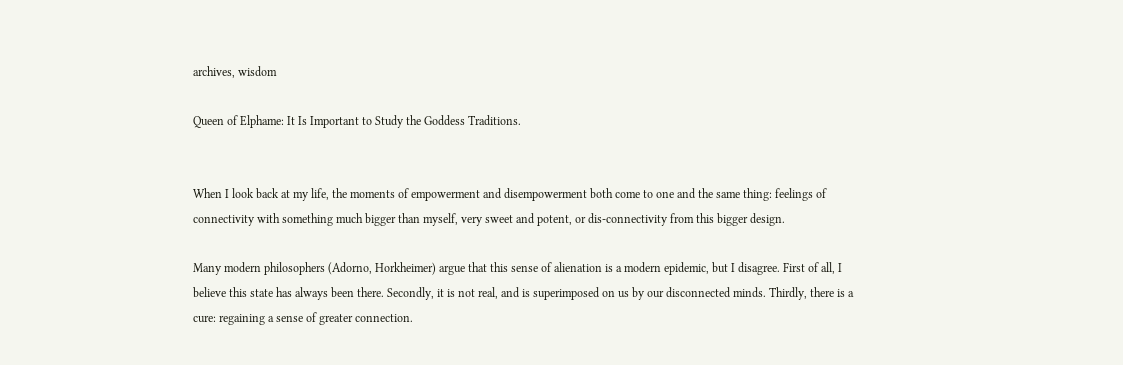archives, wisdom

Queen of Elphame: It Is Important to Study the Goddess Traditions.


When I look back at my life, the moments of empowerment and disempowerment both come to one and the same thing: feelings of connectivity with something much bigger than myself, very sweet and potent, or dis-connectivity from this bigger design.

Many modern philosophers (Adorno, Horkheimer) argue that this sense of alienation is a modern epidemic, but I disagree. First of all, I believe this state has always been there. Secondly, it is not real, and is superimposed on us by our disconnected minds. Thirdly, there is a cure: regaining a sense of greater connection.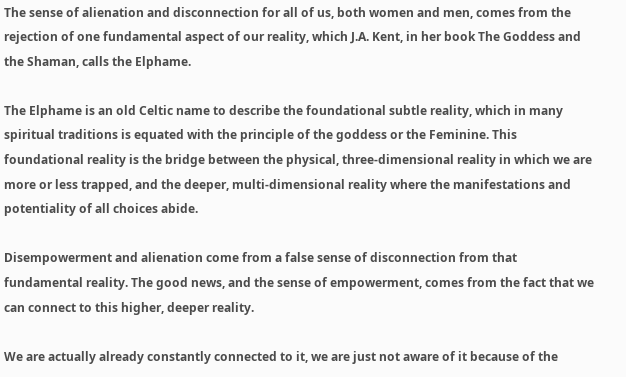The sense of alienation and disconnection for all of us, both women and men, comes from the rejection of one fundamental aspect of our reality, which J.A. Kent, in her book The Goddess and the Shaman, calls the Elphame.

The Elphame is an old Celtic name to describe the foundational subtle reality, which in many spiritual traditions is equated with the principle of the goddess or the Feminine. This foundational reality is the bridge between the physical, three-dimensional reality in which we are more or less trapped, and the deeper, multi-dimensional reality where the manifestations and potentiality of all choices abide.

Disempowerment and alienation come from a false sense of disconnection from that fundamental reality. The good news, and the sense of empowerment, comes from the fact that we can connect to this higher, deeper reality.

We are actually already constantly connected to it, we are just not aware of it because of the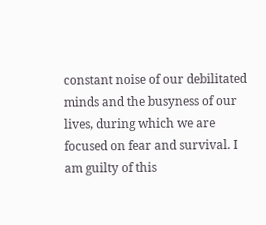constant noise of our debilitated minds and the busyness of our lives, during which we are focused on fear and survival. I am guilty of this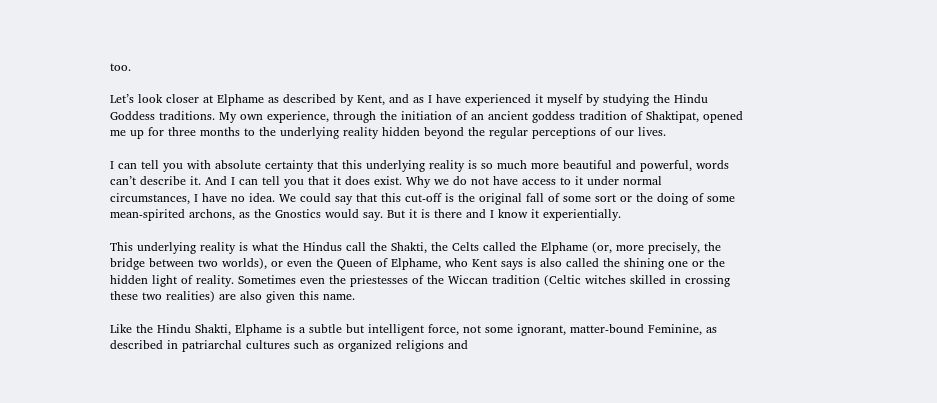too.

Let’s look closer at Elphame as described by Kent, and as I have experienced it myself by studying the Hindu Goddess traditions. My own experience, through the initiation of an ancient goddess tradition of Shaktipat, opened me up for three months to the underlying reality hidden beyond the regular perceptions of our lives.

I can tell you with absolute certainty that this underlying reality is so much more beautiful and powerful, words can’t describe it. And I can tell you that it does exist. Why we do not have access to it under normal circumstances, I have no idea. We could say that this cut-off is the original fall of some sort or the doing of some mean-spirited archons, as the Gnostics would say. But it is there and I know it experientially.

This underlying reality is what the Hindus call the Shakti, the Celts called the Elphame (or, more precisely, the bridge between two worlds), or even the Queen of Elphame, who Kent says is also called the shining one or the hidden light of reality. Sometimes even the priestesses of the Wiccan tradition (Celtic witches skilled in crossing these two realities) are also given this name.

Like the Hindu Shakti, Elphame is a subtle but intelligent force, not some ignorant, matter-bound Feminine, as described in patriarchal cultures such as organized religions and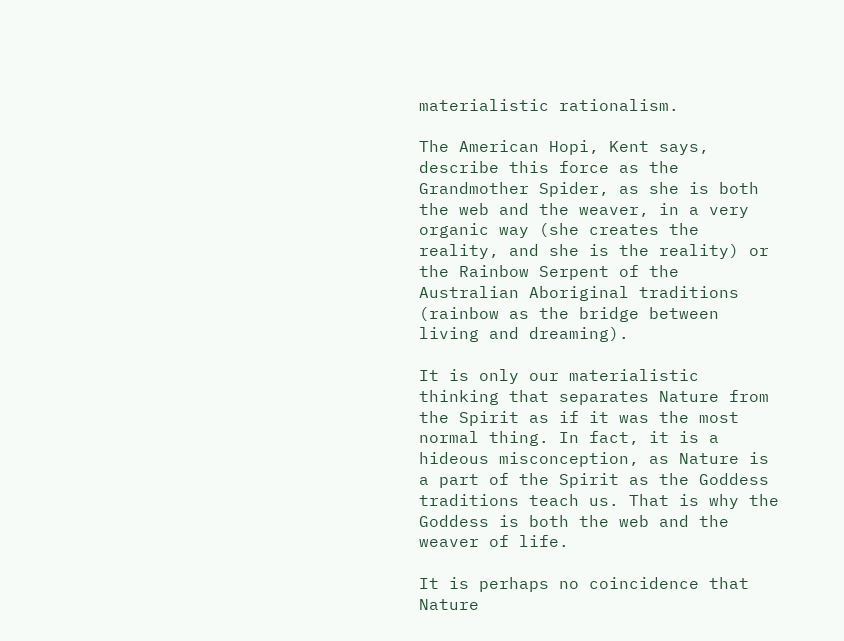materialistic rationalism.

The American Hopi, Kent says, describe this force as the Grandmother Spider, as she is both the web and the weaver, in a very organic way (she creates the reality, and she is the reality) or the Rainbow Serpent of the Australian Aboriginal traditions (rainbow as the bridge between living and dreaming).

It is only our materialistic thinking that separates Nature from the Spirit as if it was the most normal thing. In fact, it is a hideous misconception, as Nature is a part of the Spirit as the Goddess traditions teach us. That is why the Goddess is both the web and the weaver of life.

It is perhaps no coincidence that Nature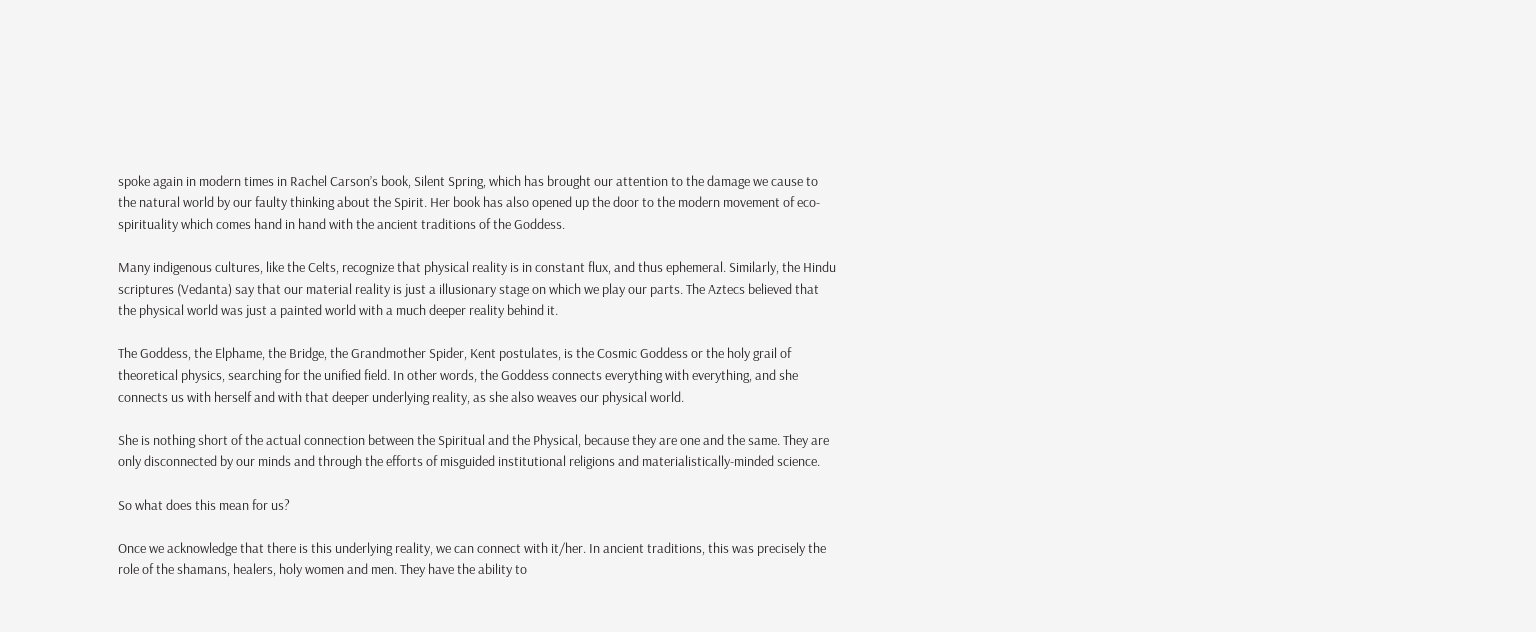spoke again in modern times in Rachel Carson’s book, Silent Spring, which has brought our attention to the damage we cause to the natural world by our faulty thinking about the Spirit. Her book has also opened up the door to the modern movement of eco-spirituality which comes hand in hand with the ancient traditions of the Goddess.

Many indigenous cultures, like the Celts, recognize that physical reality is in constant flux, and thus ephemeral. Similarly, the Hindu scriptures (Vedanta) say that our material reality is just a illusionary stage on which we play our parts. The Aztecs believed that the physical world was just a painted world with a much deeper reality behind it.

The Goddess, the Elphame, the Bridge, the Grandmother Spider, Kent postulates, is the Cosmic Goddess or the holy grail of theoretical physics, searching for the unified field. In other words, the Goddess connects everything with everything, and she connects us with herself and with that deeper underlying reality, as she also weaves our physical world.

She is nothing short of the actual connection between the Spiritual and the Physical, because they are one and the same. They are only disconnected by our minds and through the efforts of misguided institutional religions and materialistically-minded science.

So what does this mean for us?

Once we acknowledge that there is this underlying reality, we can connect with it/her. In ancient traditions, this was precisely the role of the shamans, healers, holy women and men. They have the ability to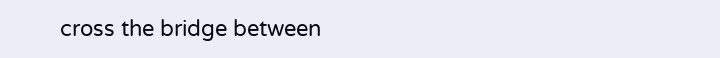cross the bridge between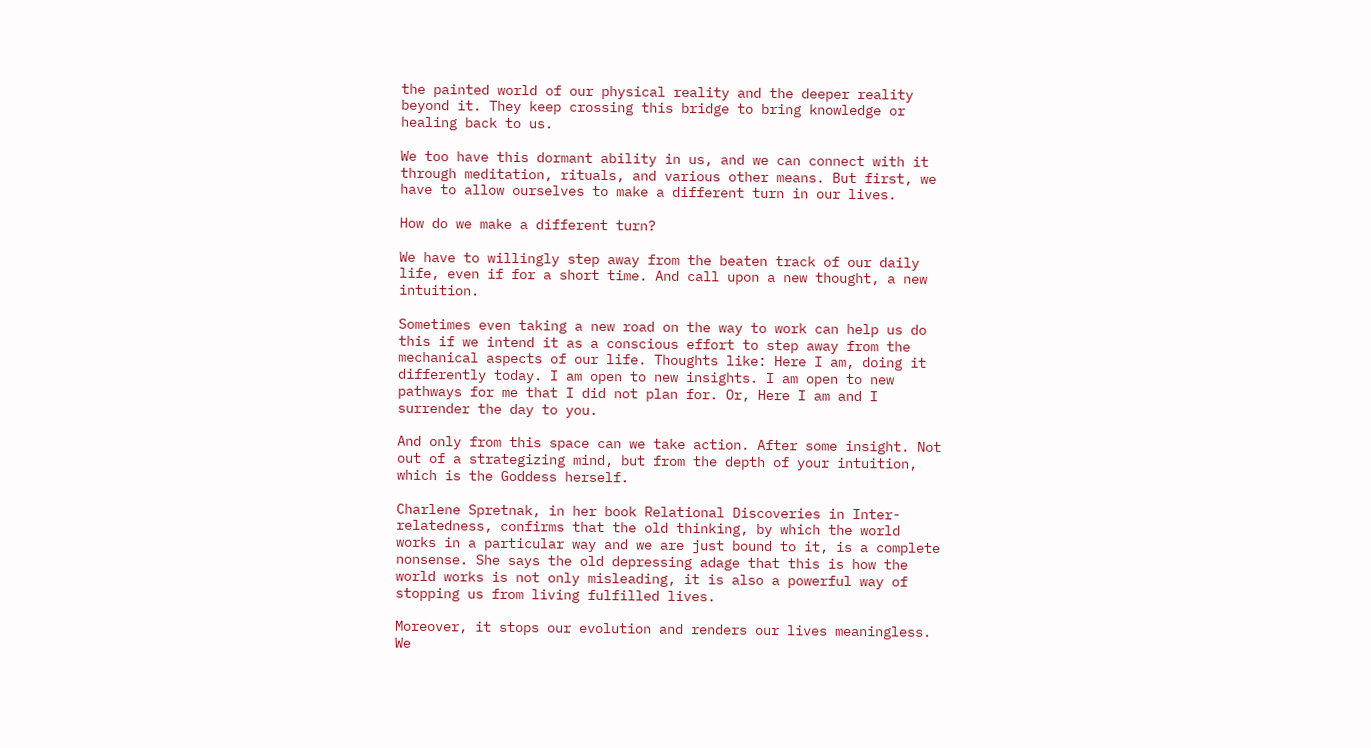the painted world of our physical reality and the deeper reality beyond it. They keep crossing this bridge to bring knowledge or healing back to us.

We too have this dormant ability in us, and we can connect with it through meditation, rituals, and various other means. But first, we have to allow ourselves to make a different turn in our lives.

How do we make a different turn?

We have to willingly step away from the beaten track of our daily life, even if for a short time. And call upon a new thought, a new intuition.

Sometimes even taking a new road on the way to work can help us do this if we intend it as a conscious effort to step away from the mechanical aspects of our life. Thoughts like: Here I am, doing it differently today. I am open to new insights. I am open to new pathways for me that I did not plan for. Or, Here I am and I surrender the day to you.

And only from this space can we take action. After some insight. Not out of a strategizing mind, but from the depth of your intuition, which is the Goddess herself.

Charlene Spretnak, in her book Relational Discoveries in Inter-relatedness, confirms that the old thinking, by which the world works in a particular way and we are just bound to it, is a complete nonsense. She says the old depressing adage that this is how the world works is not only misleading, it is also a powerful way of stopping us from living fulfilled lives.

Moreover, it stops our evolution and renders our lives meaningless. We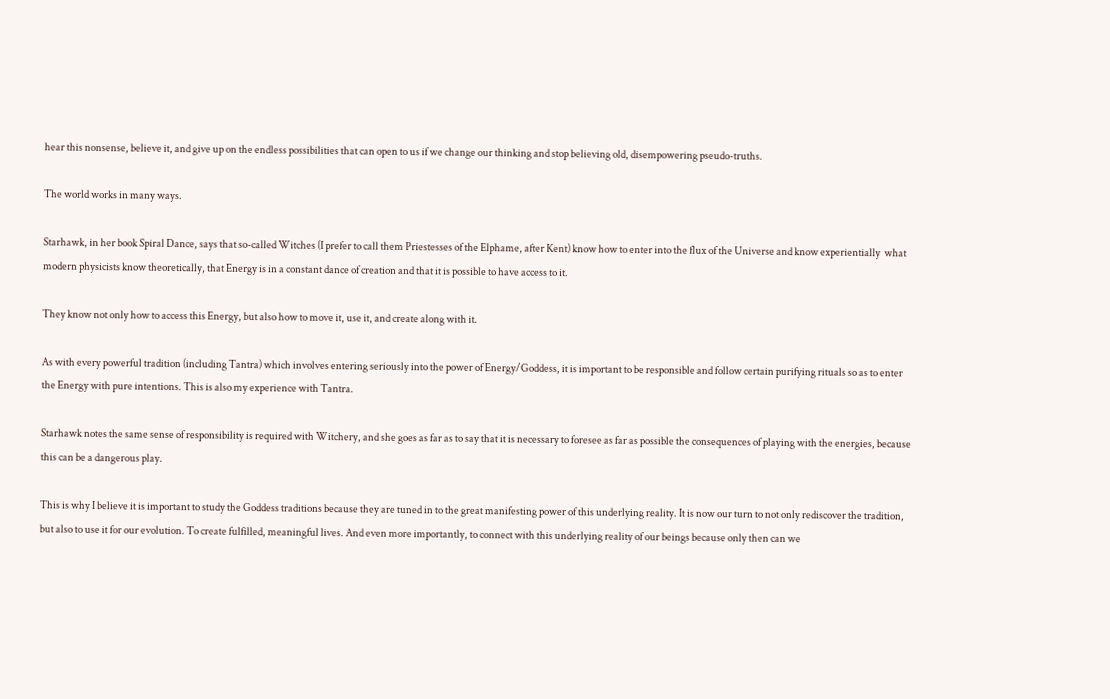hear this nonsense, believe it, and give up on the endless possibilities that can open to us if we change our thinking and stop believing old, disempowering pseudo-truths.

The world works in many ways.

Starhawk, in her book Spiral Dance, says that so-called Witches (I prefer to call them Priestesses of the Elphame, after Kent) know how to enter into the flux of the Universe and know experientially  what modern physicists know theoretically, that Energy is in a constant dance of creation and that it is possible to have access to it.

They know not only how to access this Energy, but also how to move it, use it, and create along with it.

As with every powerful tradition (including Tantra) which involves entering seriously into the power of Energy/Goddess, it is important to be responsible and follow certain purifying rituals so as to enter the Energy with pure intentions. This is also my experience with Tantra.

Starhawk notes the same sense of responsibility is required with Witchery, and she goes as far as to say that it is necessary to foresee as far as possible the consequences of playing with the energies, because this can be a dangerous play.

This is why I believe it is important to study the Goddess traditions because they are tuned in to the great manifesting power of this underlying reality. It is now our turn to not only rediscover the tradition, but also to use it for our evolution. To create fulfilled, meaningful lives. And even more importantly, to connect with this underlying reality of our beings because only then can we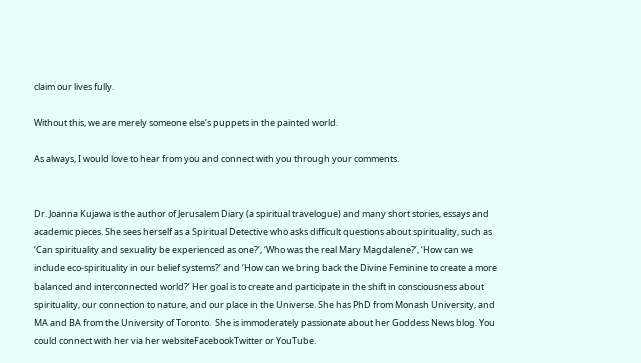claim our lives fully.

Without this, we are merely someone else’s puppets in the painted world.

As always, I would love to hear from you and connect with you through your comments.


Dr. Joanna Kujawa is the author of Jerusalem Diary (a spiritual travelogue) and many short stories, essays and academic pieces. She sees herself as a Spiritual Detective who asks difficult questions about spirituality, such as ‘Can spirituality and sexuality be experienced as one?’, ‘Who was the real Mary Magdalene?’, ‘How can we include eco-spirituality in our belief systems?’ and ‘How can we bring back the Divine Feminine to create a more balanced and interconnected world?’ Her goal is to create and participate in the shift in consciousness about spirituality, our connection to nature, and our place in the Universe. She has PhD from Monash University, and MA and BA from the University of Toronto.  She is immoderately passionate about her Goddess News blog. You could connect with her via her websiteFacebookTwitter or YouTube.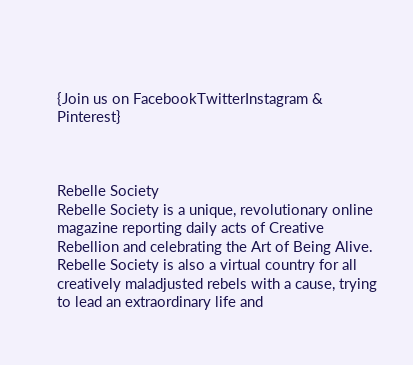{Join us on FacebookTwitterInstagram & Pinterest}



Rebelle Society
Rebelle Society is a unique, revolutionary online magazine reporting daily acts of Creative Rebellion and celebrating the Art of Being Alive. Rebelle Society is also a virtual country for all creatively maladjusted rebels with a cause, trying to lead an extraordinary life and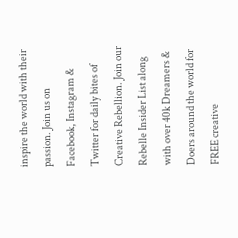inspire the world with their passion. Join us on Facebook, Instagram & Twitter for daily bites of Creative Rebellion. Join our Rebelle Insider List along with over 40k Dreamers & Doers around the world for FREE creative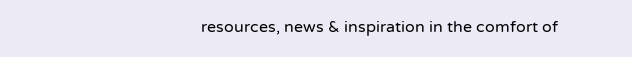resources, news & inspiration in the comfort of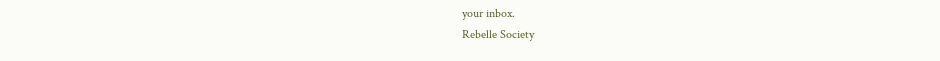your inbox.
Rebelle Society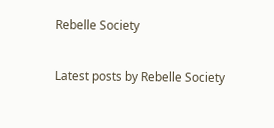Rebelle Society

Latest posts by Rebelle Society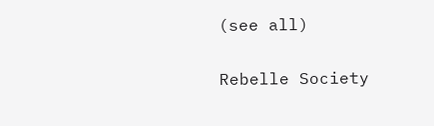(see all)

Rebelle Society